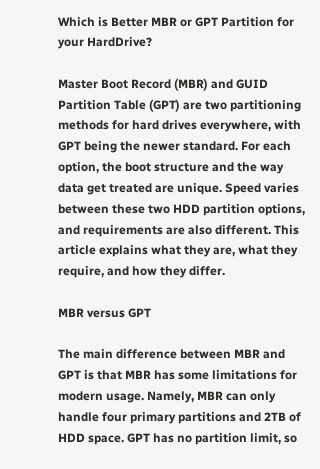Which is Better MBR or GPT Partition for your HardDrive?

Master Boot Record (MBR) and GUID Partition Table (GPT) are two partitioning methods for hard drives everywhere, with GPT being the newer standard. For each option, the boot structure and the way data get treated are unique. Speed varies between these two HDD partition options, and requirements are also different. This article explains what they are, what they require, and how they differ.

MBR versus GPT

The main difference between MBR and GPT is that MBR has some limitations for modern usage. Namely, MBR can only handle four primary partitions and 2TB of HDD space. GPT has no partition limit, so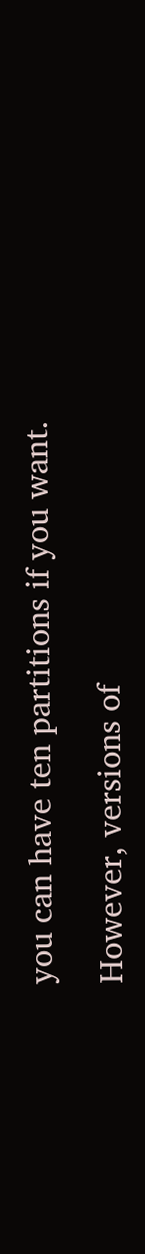you can have ten partitions if you want.

However, versions of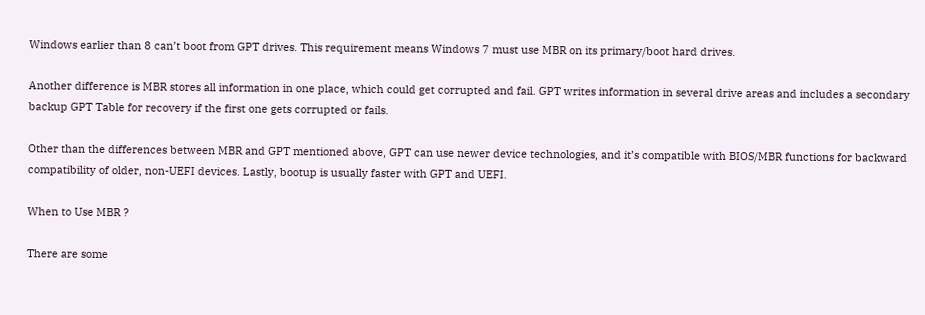Windows earlier than 8 can’t boot from GPT drives. This requirement means Windows 7 must use MBR on its primary/boot hard drives.

Another difference is MBR stores all information in one place, which could get corrupted and fail. GPT writes information in several drive areas and includes a secondary backup GPT Table for recovery if the first one gets corrupted or fails.

Other than the differences between MBR and GPT mentioned above, GPT can use newer device technologies, and it’s compatible with BIOS/MBR functions for backward compatibility of older, non-UEFI devices. Lastly, bootup is usually faster with GPT and UEFI.

When to Use MBR ?

There are some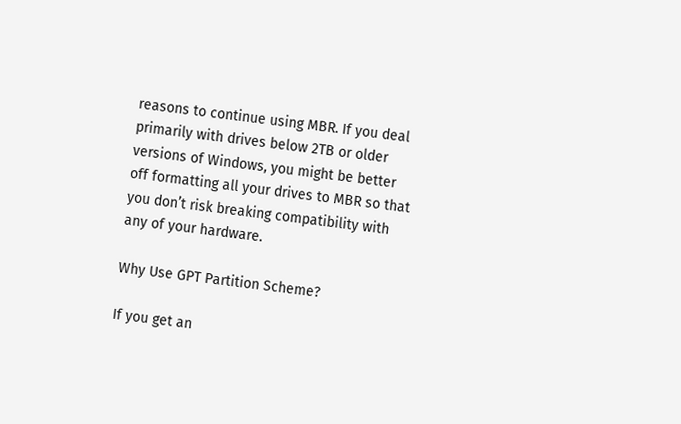reasons to continue using MBR. If you deal primarily with drives below 2TB or older versions of Windows, you might be better off formatting all your drives to MBR so that you don’t risk breaking compatibility with any of your hardware.

Why Use GPT Partition Scheme?

If you get an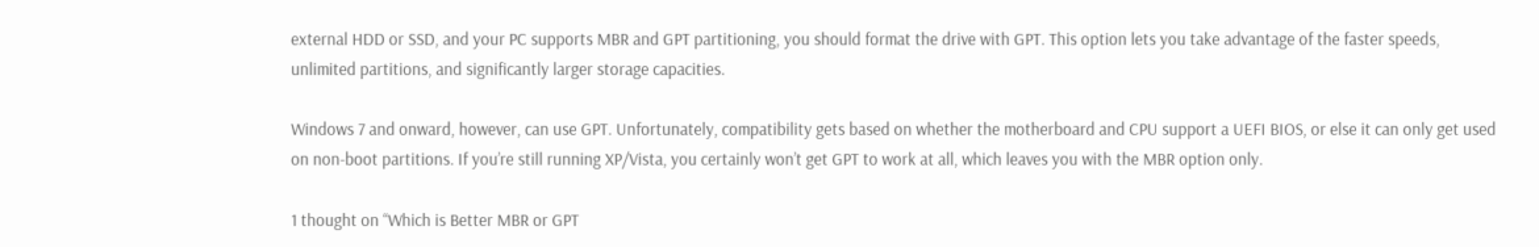external HDD or SSD, and your PC supports MBR and GPT partitioning, you should format the drive with GPT. This option lets you take advantage of the faster speeds, unlimited partitions, and significantly larger storage capacities.

Windows 7 and onward, however, can use GPT. Unfortunately, compatibility gets based on whether the motherboard and CPU support a UEFI BIOS, or else it can only get used on non-boot partitions. If you’re still running XP/Vista, you certainly won’t get GPT to work at all, which leaves you with the MBR option only.

1 thought on “Which is Better MBR or GPT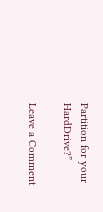Partition for your HardDrive?”

Leave a Comment